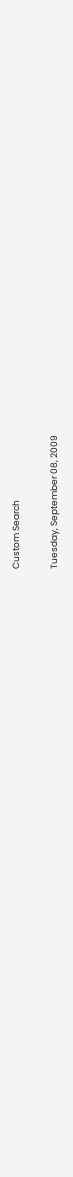Custom Search

Tuesday, September 08, 2009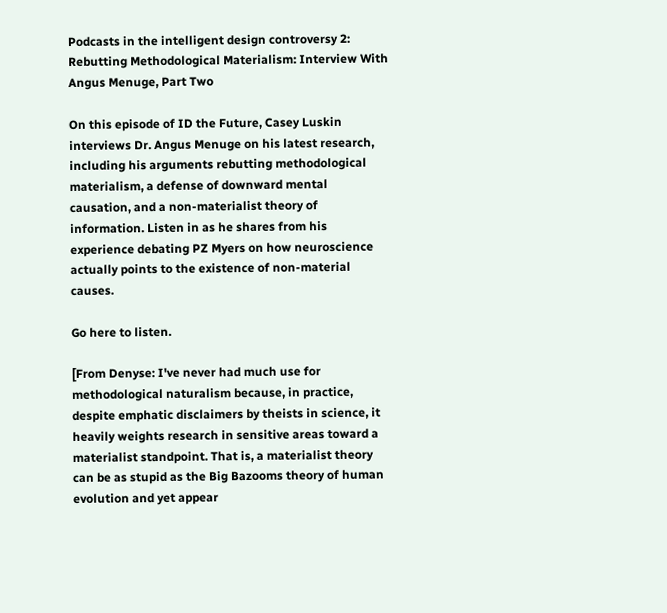Podcasts in the intelligent design controversy 2: Rebutting Methodological Materialism: Interview With Angus Menuge, Part Two

On this episode of ID the Future, Casey Luskin interviews Dr. Angus Menuge on his latest research, including his arguments rebutting methodological materialism, a defense of downward mental causation, and a non-materialist theory of information. Listen in as he shares from his experience debating PZ Myers on how neuroscience actually points to the existence of non-material causes.

Go here to listen.

[From Denyse: I've never had much use for methodological naturalism because, in practice, despite emphatic disclaimers by theists in science, it heavily weights research in sensitive areas toward a materialist standpoint. That is, a materialist theory can be as stupid as the Big Bazooms theory of human evolution and yet appear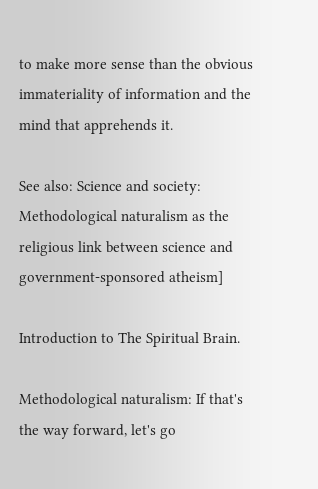to make more sense than the obvious immateriality of information and the mind that apprehends it.

See also: Science and society: Methodological naturalism as the religious link between science and government-sponsored atheism]

Introduction to The Spiritual Brain.

Methodological naturalism: If that's the way forward, let's go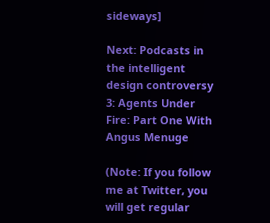sideways]

Next: Podcasts in the intelligent design controversy 3: Agents Under Fire: Part One With Angus Menuge

(Note: If you follow me at Twitter, you will get regular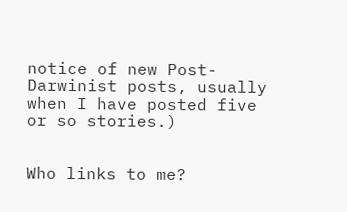notice of new Post-Darwinist posts, usually when I have posted five or so stories.)


Who links to me?